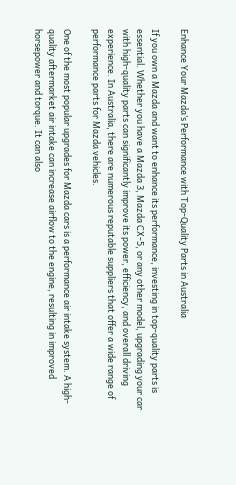Enhance Your Mazda’s Performance with Top-Quality Parts in Australia

If you own a Mazda and want to enhance its performance, investing in top-quality parts is essential. Whether you have a Mazda 3, Mazda CX-5, or any other model, upgrading your car with high-quality parts can significantly improve its power, efficiency, and overall driving experience. In Australia, there are numerous reputable suppliers that offer a wide range of performance parts for Mazda vehicles.

One of the most popular upgrades for Mazda cars is a performance air intake system. A high-quality aftermarket air intake can increase airflow to the engine, resulting in improved horsepower and torque. It can also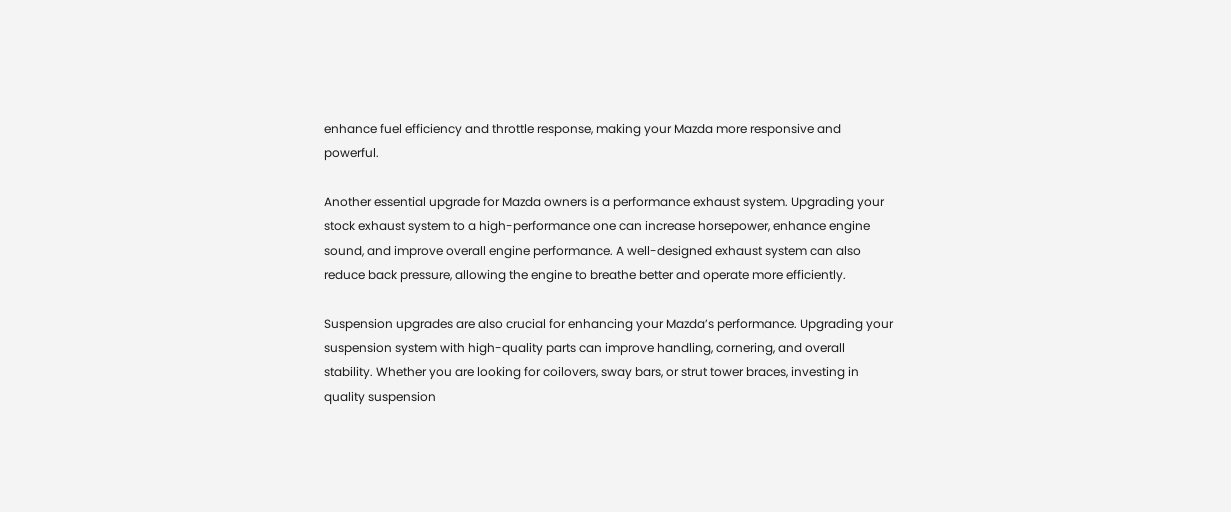enhance fuel efficiency and throttle response, making your Mazda more responsive and powerful.

Another essential upgrade for Mazda owners is a performance exhaust system. Upgrading your stock exhaust system to a high-performance one can increase horsepower, enhance engine sound, and improve overall engine performance. A well-designed exhaust system can also reduce back pressure, allowing the engine to breathe better and operate more efficiently.

Suspension upgrades are also crucial for enhancing your Mazda’s performance. Upgrading your suspension system with high-quality parts can improve handling, cornering, and overall stability. Whether you are looking for coilovers, sway bars, or strut tower braces, investing in quality suspension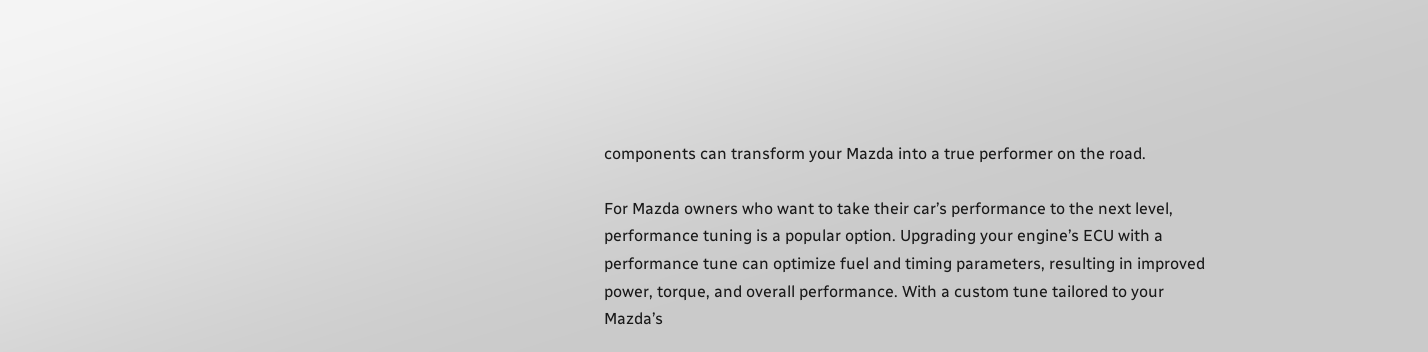components can transform your Mazda into a true performer on the road.

For Mazda owners who want to take their car’s performance to the next level, performance tuning is a popular option. Upgrading your engine’s ECU with a performance tune can optimize fuel and timing parameters, resulting in improved power, torque, and overall performance. With a custom tune tailored to your Mazda’s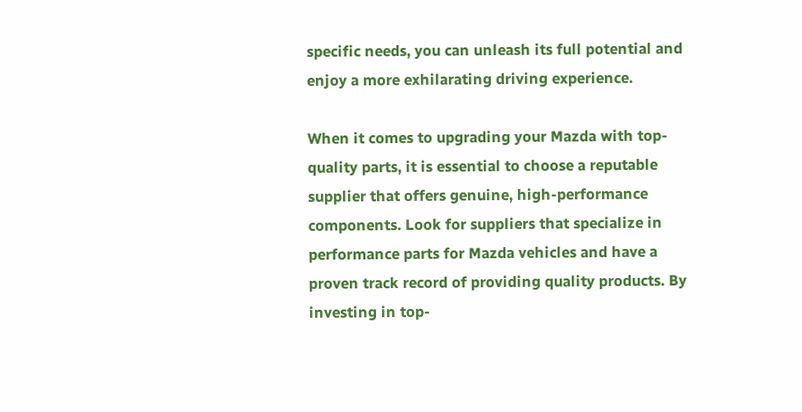specific needs, you can unleash its full potential and enjoy a more exhilarating driving experience.

When it comes to upgrading your Mazda with top-quality parts, it is essential to choose a reputable supplier that offers genuine, high-performance components. Look for suppliers that specialize in performance parts for Mazda vehicles and have a proven track record of providing quality products. By investing in top-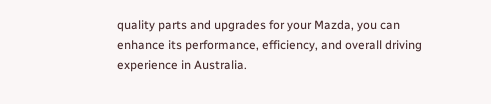quality parts and upgrades for your Mazda, you can enhance its performance, efficiency, and overall driving experience in Australia.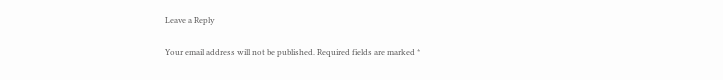Leave a Reply

Your email address will not be published. Required fields are marked *